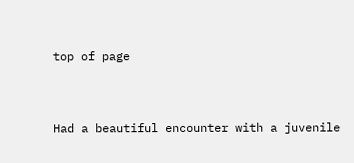top of page


Had a beautiful encounter with a juvenile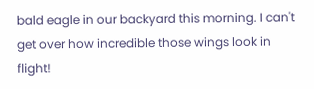bald eagle in our backyard this morning. I can't get over how incredible those wings look in flight!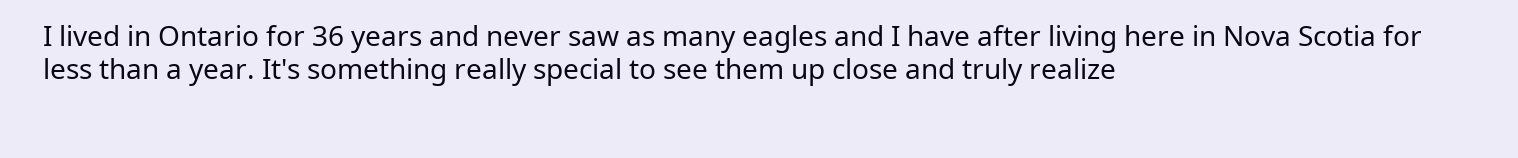I lived in Ontario for 36 years and never saw as many eagles and I have after living here in Nova Scotia for less than a year. It's something really special to see them up close and truly realize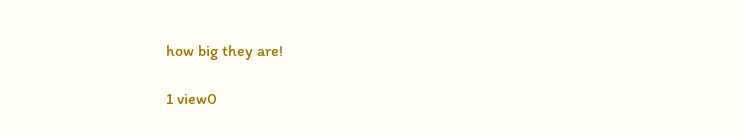how big they are!

1 view0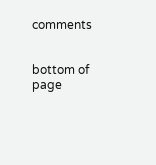comments


bottom of page